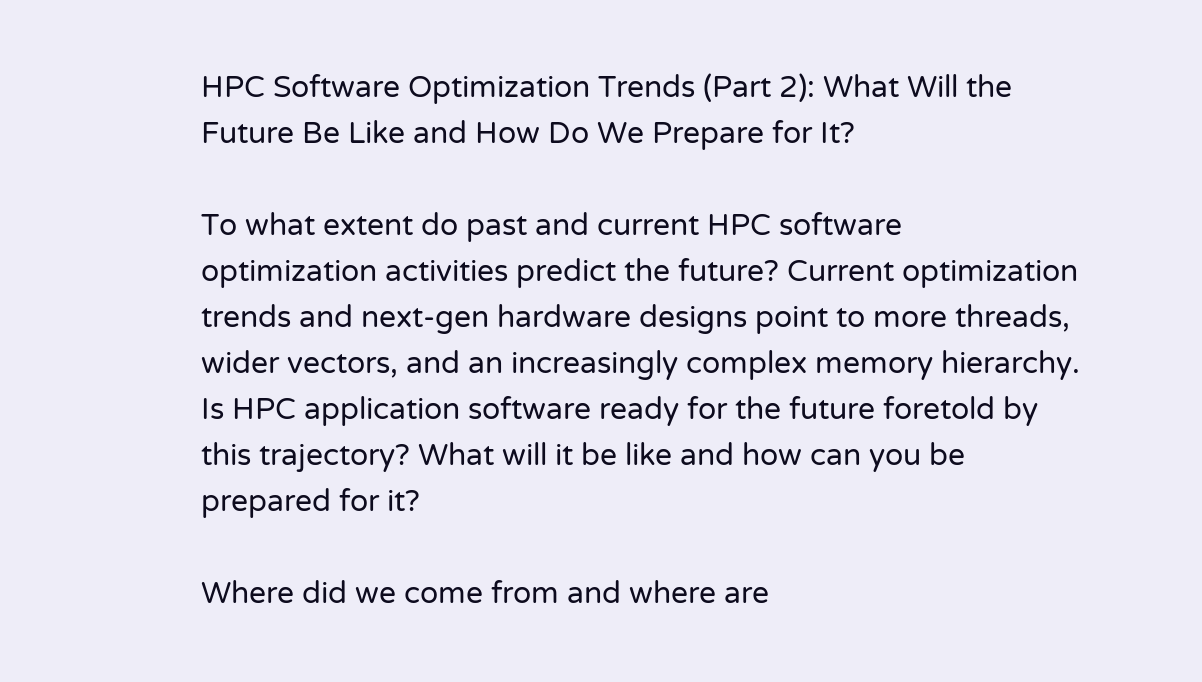HPC Software Optimization Trends (Part 2): What Will the Future Be Like and How Do We Prepare for It?

To what extent do past and current HPC software optimization activities predict the future? Current optimization trends and next-gen hardware designs point to more threads, wider vectors, and an increasingly complex memory hierarchy. Is HPC application software ready for the future foretold by this trajectory? What will it be like and how can you be prepared for it?

Where did we come from and where are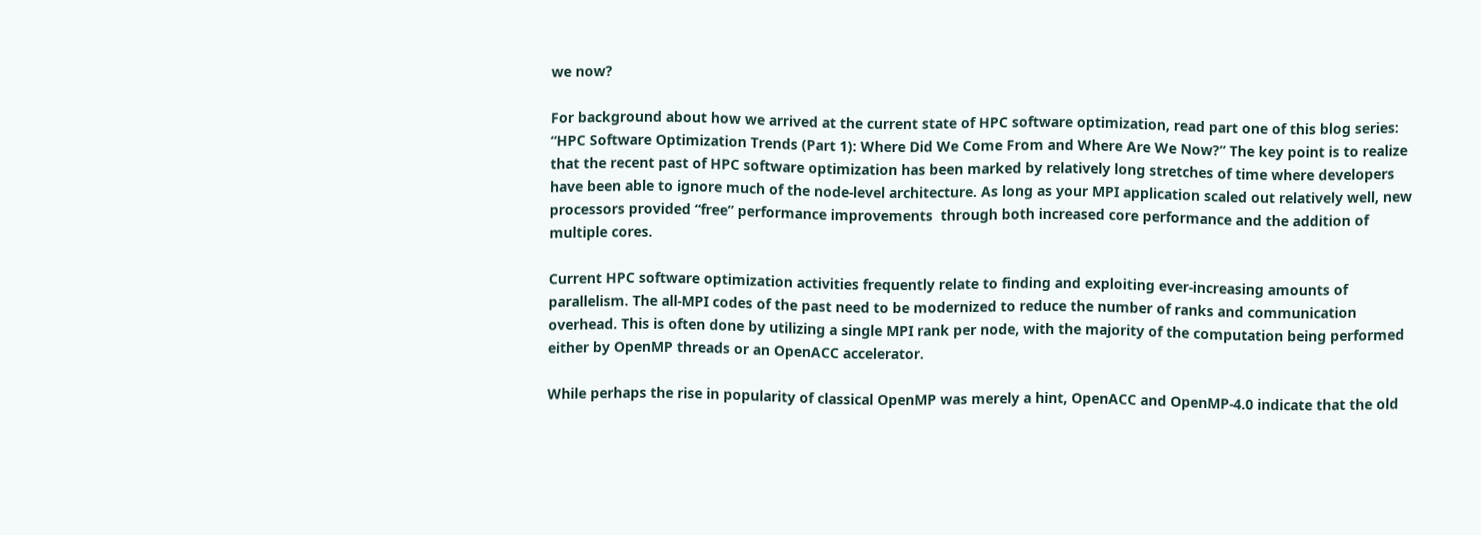we now?

For background about how we arrived at the current state of HPC software optimization, read part one of this blog series: “HPC Software Optimization Trends (Part 1): Where Did We Come From and Where Are We Now?” The key point is to realize that the recent past of HPC software optimization has been marked by relatively long stretches of time where developers have been able to ignore much of the node-level architecture. As long as your MPI application scaled out relatively well, new processors provided “free” performance improvements  through both increased core performance and the addition of multiple cores.

Current HPC software optimization activities frequently relate to finding and exploiting ever-increasing amounts of parallelism. The all-MPI codes of the past need to be modernized to reduce the number of ranks and communication overhead. This is often done by utilizing a single MPI rank per node, with the majority of the computation being performed either by OpenMP threads or an OpenACC accelerator.

While perhaps the rise in popularity of classical OpenMP was merely a hint, OpenACC and OpenMP-4.0 indicate that the old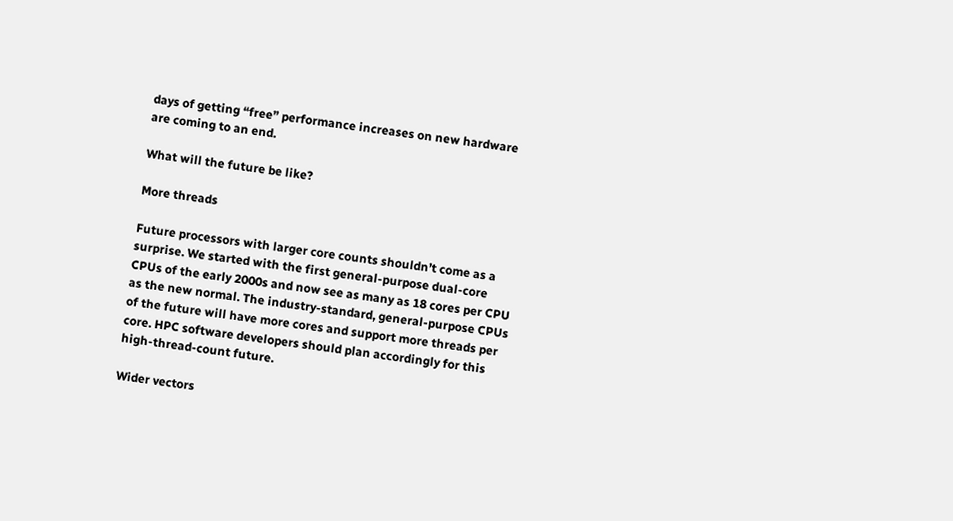days of getting “free” performance increases on new hardware are coming to an end.

What will the future be like?

More threads

Future processors with larger core counts shouldn’t come as a surprise. We started with the first general-purpose dual-core CPUs of the early 2000s and now see as many as 18 cores per CPU as the new normal. The industry-standard, general-purpose CPUs of the future will have more cores and support more threads per core. HPC software developers should plan accordingly for this high-thread-count future.

Wider vectors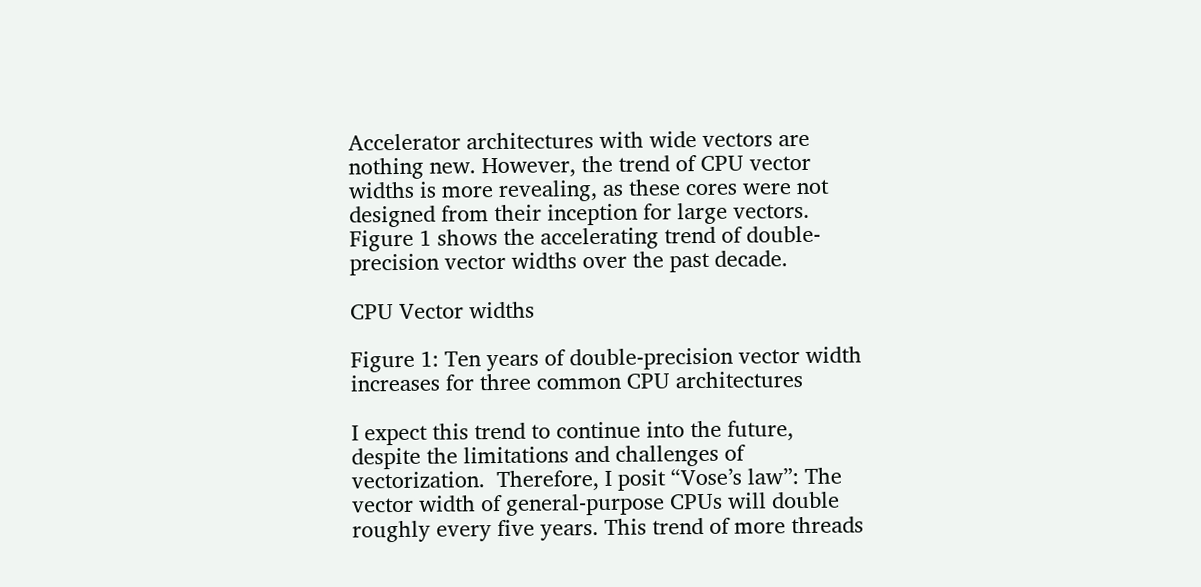Accelerator architectures with wide vectors are nothing new. However, the trend of CPU vector widths is more revealing, as these cores were not designed from their inception for large vectors. Figure 1 shows the accelerating trend of double-precision vector widths over the past decade.

CPU Vector widths

Figure 1: Ten years of double-precision vector width increases for three common CPU architectures

I expect this trend to continue into the future, despite the limitations and challenges of vectorization.  Therefore, I posit “Vose’s law”: The vector width of general-purpose CPUs will double roughly every five years. This trend of more threads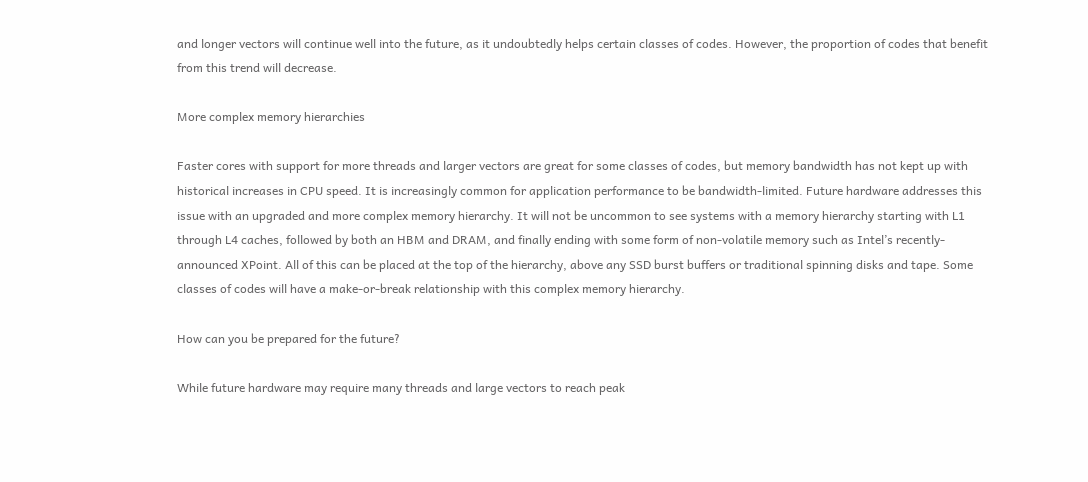and longer vectors will continue well into the future, as it undoubtedly helps certain classes of codes. However, the proportion of codes that benefit from this trend will decrease.

More complex memory hierarchies

Faster cores with support for more threads and larger vectors are great for some classes of codes, but memory bandwidth has not kept up with historical increases in CPU speed. It is increasingly common for application performance to be bandwidth-limited. Future hardware addresses this issue with an upgraded and more complex memory hierarchy. It will not be uncommon to see systems with a memory hierarchy starting with L1 through L4 caches, followed by both an HBM and DRAM, and finally ending with some form of non-volatile memory such as Intel’s recently-announced XPoint. All of this can be placed at the top of the hierarchy, above any SSD burst buffers or traditional spinning disks and tape. Some classes of codes will have a make-or-break relationship with this complex memory hierarchy.

How can you be prepared for the future?

While future hardware may require many threads and large vectors to reach peak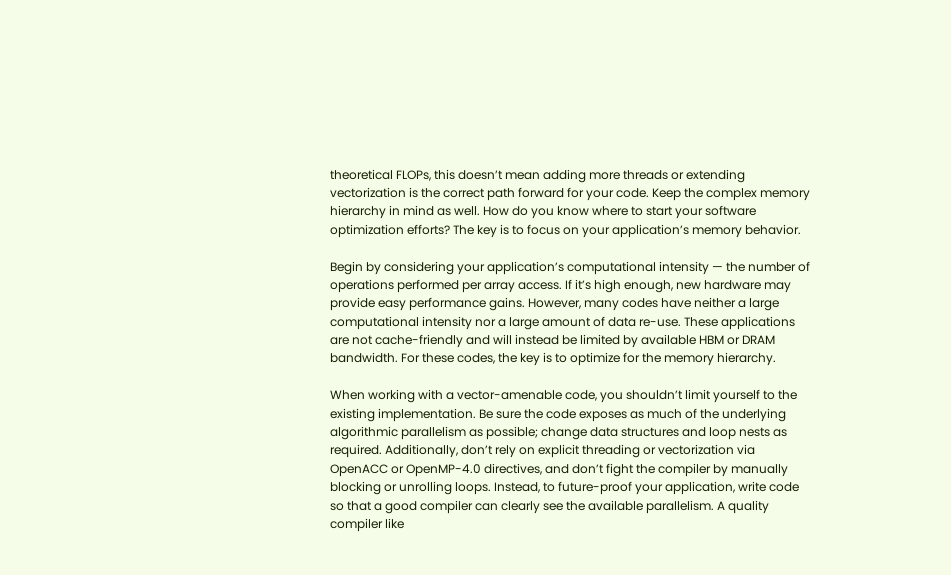theoretical FLOPs, this doesn’t mean adding more threads or extending vectorization is the correct path forward for your code. Keep the complex memory hierarchy in mind as well. How do you know where to start your software optimization efforts? The key is to focus on your application’s memory behavior.

Begin by considering your application’s computational intensity — the number of operations performed per array access. If it’s high enough, new hardware may provide easy performance gains. However, many codes have neither a large computational intensity nor a large amount of data re-use. These applications are not cache-friendly and will instead be limited by available HBM or DRAM bandwidth. For these codes, the key is to optimize for the memory hierarchy.

When working with a vector-amenable code, you shouldn’t limit yourself to the existing implementation. Be sure the code exposes as much of the underlying algorithmic parallelism as possible; change data structures and loop nests as required. Additionally, don’t rely on explicit threading or vectorization via OpenACC or OpenMP-4.0 directives, and don’t fight the compiler by manually blocking or unrolling loops. Instead, to future-proof your application, write code so that a good compiler can clearly see the available parallelism. A quality compiler like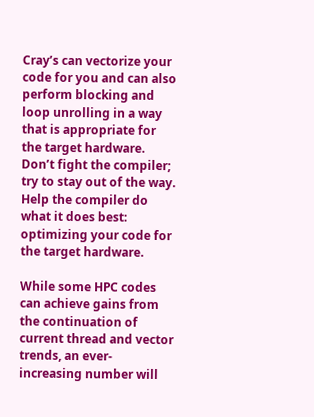Cray’s can vectorize your code for you and can also perform blocking and loop unrolling in a way that is appropriate for the target hardware. Don’t fight the compiler; try to stay out of the way. Help the compiler do what it does best: optimizing your code for the target hardware.

While some HPC codes can achieve gains from the continuation of current thread and vector trends, an ever-increasing number will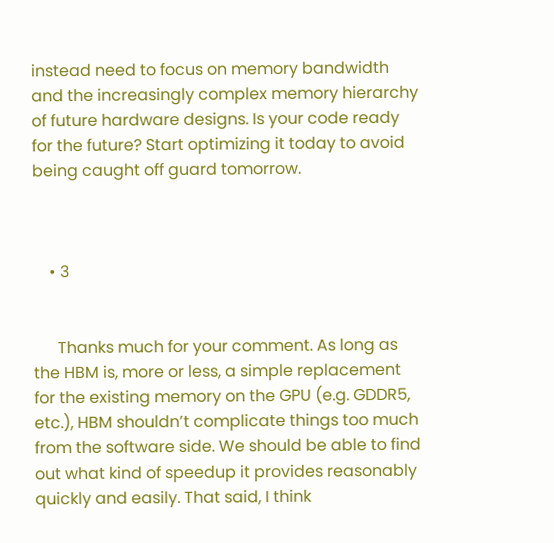instead need to focus on memory bandwidth and the increasingly complex memory hierarchy of future hardware designs. Is your code ready for the future? Start optimizing it today to avoid being caught off guard tomorrow.



    • 3


      Thanks much for your comment. As long as the HBM is, more or less, a simple replacement for the existing memory on the GPU (e.g. GDDR5, etc.), HBM shouldn’t complicate things too much from the software side. We should be able to find out what kind of speedup it provides reasonably quickly and easily. That said, I think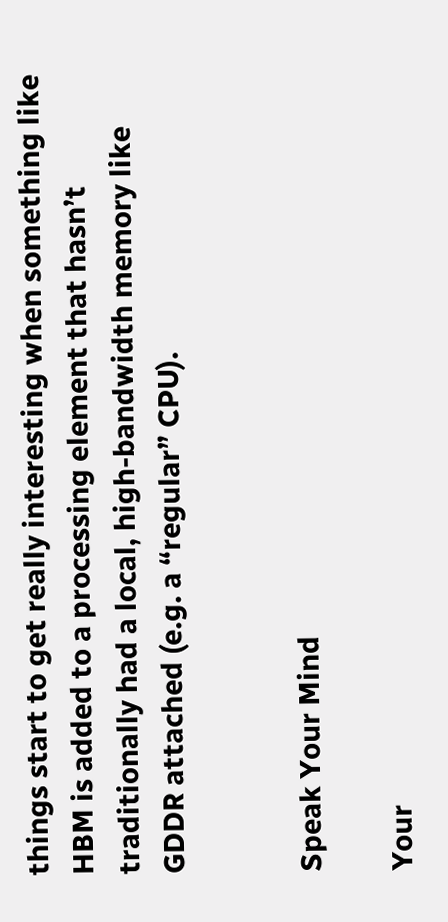things start to get really interesting when something like HBM is added to a processing element that hasn’t traditionally had a local, high-bandwidth memory like GDDR attached (e.g. a “regular” CPU).


Speak Your Mind

Your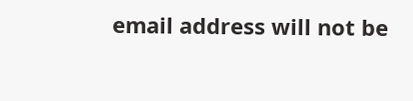email address will not be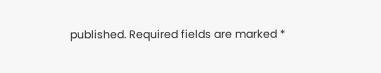published. Required fields are marked *